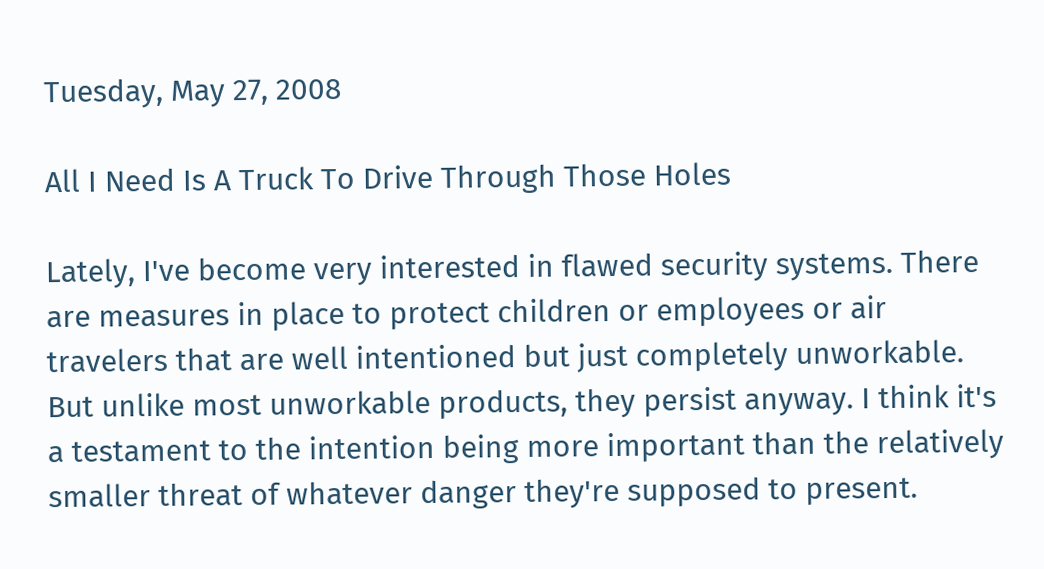Tuesday, May 27, 2008

All I Need Is A Truck To Drive Through Those Holes

Lately, I've become very interested in flawed security systems. There are measures in place to protect children or employees or air travelers that are well intentioned but just completely unworkable. But unlike most unworkable products, they persist anyway. I think it's a testament to the intention being more important than the relatively smaller threat of whatever danger they're supposed to present.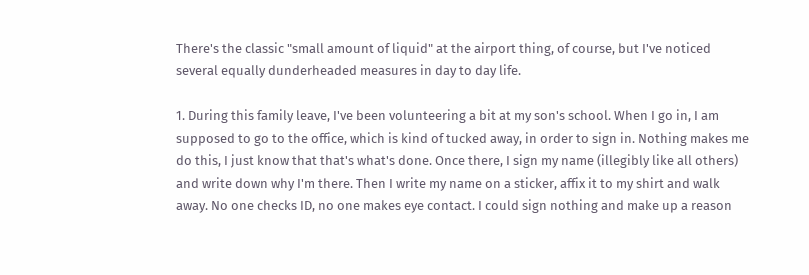There's the classic "small amount of liquid" at the airport thing, of course, but I've noticed several equally dunderheaded measures in day to day life.

1. During this family leave, I've been volunteering a bit at my son's school. When I go in, I am supposed to go to the office, which is kind of tucked away, in order to sign in. Nothing makes me do this, I just know that that's what's done. Once there, I sign my name (illegibly like all others) and write down why I'm there. Then I write my name on a sticker, affix it to my shirt and walk away. No one checks ID, no one makes eye contact. I could sign nothing and make up a reason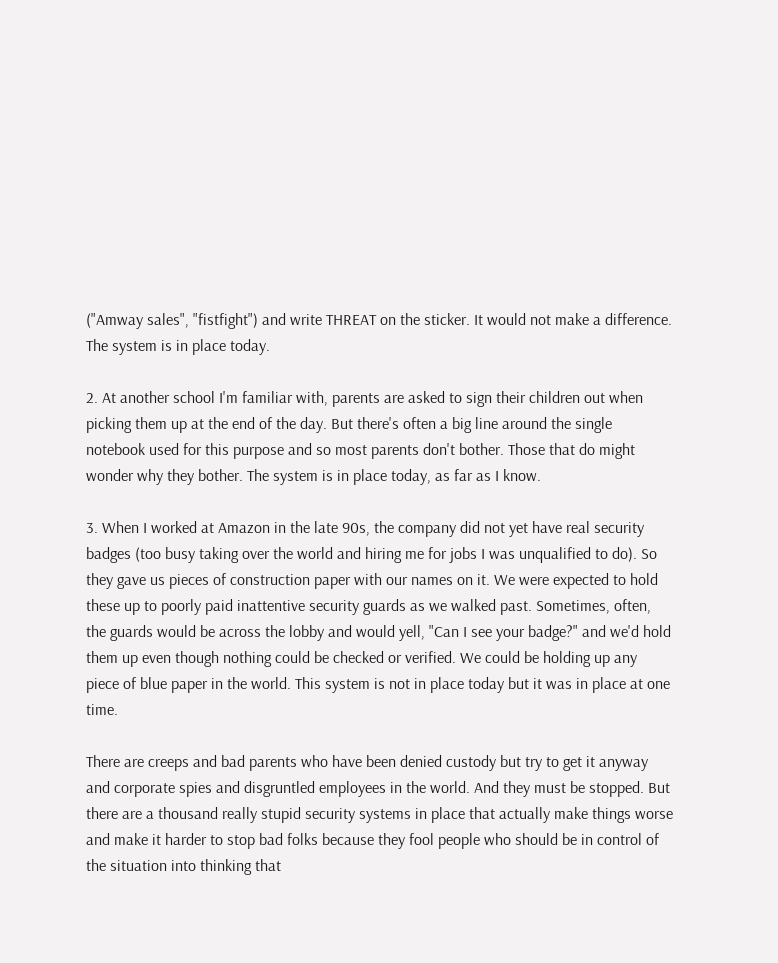("Amway sales", "fistfight") and write THREAT on the sticker. It would not make a difference. The system is in place today.

2. At another school I'm familiar with, parents are asked to sign their children out when picking them up at the end of the day. But there's often a big line around the single notebook used for this purpose and so most parents don't bother. Those that do might wonder why they bother. The system is in place today, as far as I know.

3. When I worked at Amazon in the late 90s, the company did not yet have real security badges (too busy taking over the world and hiring me for jobs I was unqualified to do). So they gave us pieces of construction paper with our names on it. We were expected to hold these up to poorly paid inattentive security guards as we walked past. Sometimes, often, the guards would be across the lobby and would yell, "Can I see your badge?" and we'd hold them up even though nothing could be checked or verified. We could be holding up any piece of blue paper in the world. This system is not in place today but it was in place at one time.

There are creeps and bad parents who have been denied custody but try to get it anyway and corporate spies and disgruntled employees in the world. And they must be stopped. But there are a thousand really stupid security systems in place that actually make things worse and make it harder to stop bad folks because they fool people who should be in control of the situation into thinking that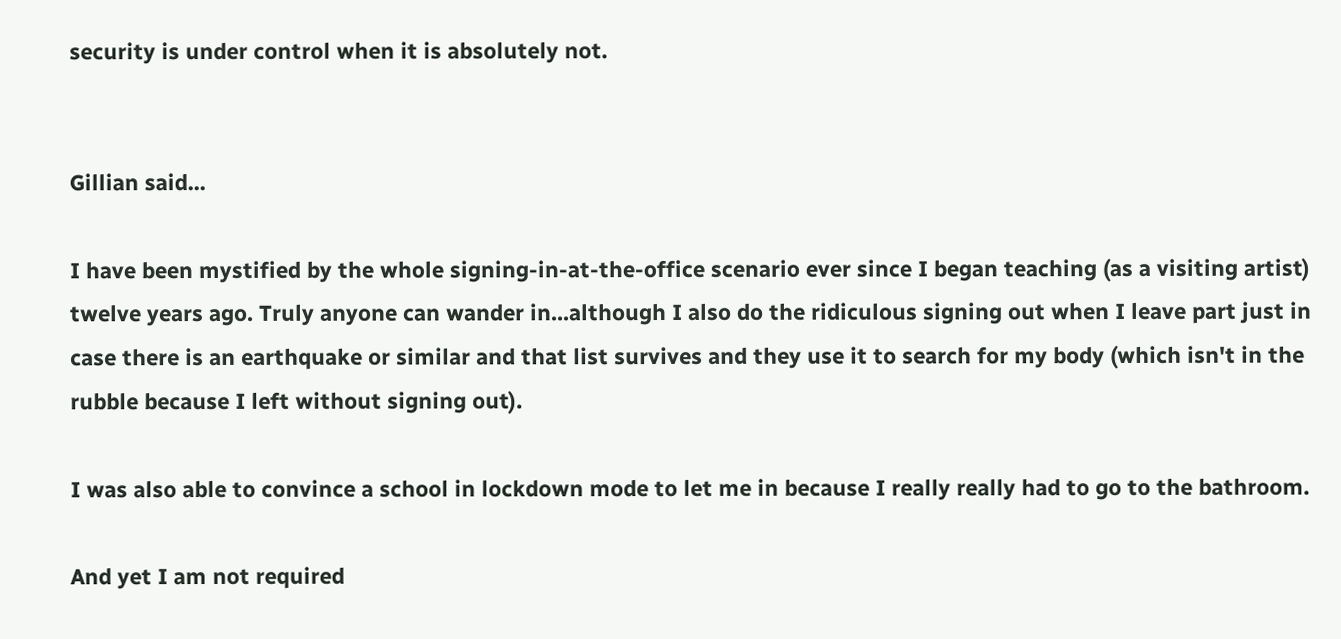security is under control when it is absolutely not.


Gillian said...

I have been mystified by the whole signing-in-at-the-office scenario ever since I began teaching (as a visiting artist) twelve years ago. Truly anyone can wander in...although I also do the ridiculous signing out when I leave part just in case there is an earthquake or similar and that list survives and they use it to search for my body (which isn't in the rubble because I left without signing out).

I was also able to convince a school in lockdown mode to let me in because I really really had to go to the bathroom.

And yet I am not required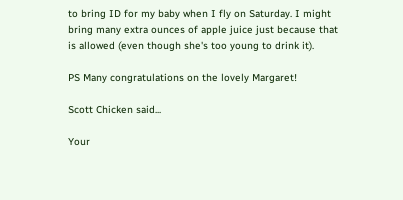to bring ID for my baby when I fly on Saturday. I might bring many extra ounces of apple juice just because that is allowed (even though she's too young to drink it).

PS Many congratulations on the lovely Margaret!

Scott Chicken said...

Your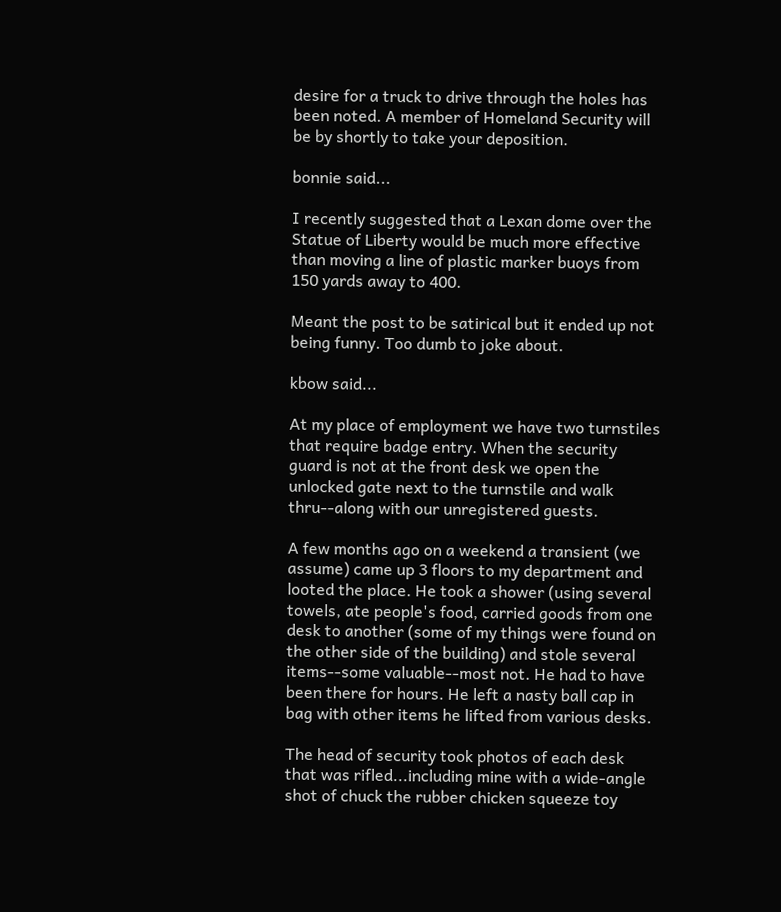desire for a truck to drive through the holes has been noted. A member of Homeland Security will be by shortly to take your deposition.

bonnie said...

I recently suggested that a Lexan dome over the Statue of Liberty would be much more effective than moving a line of plastic marker buoys from 150 yards away to 400.

Meant the post to be satirical but it ended up not being funny. Too dumb to joke about.

kbow said...

At my place of employment we have two turnstiles that require badge entry. When the security guard is not at the front desk we open the unlocked gate next to the turnstile and walk thru--along with our unregistered guests.

A few months ago on a weekend a transient (we assume) came up 3 floors to my department and looted the place. He took a shower (using several towels, ate people's food, carried goods from one desk to another (some of my things were found on the other side of the building) and stole several items--some valuable--most not. He had to have been there for hours. He left a nasty ball cap in bag with other items he lifted from various desks.

The head of security took photos of each desk that was rifled...including mine with a wide-angle shot of chuck the rubber chicken squeeze toy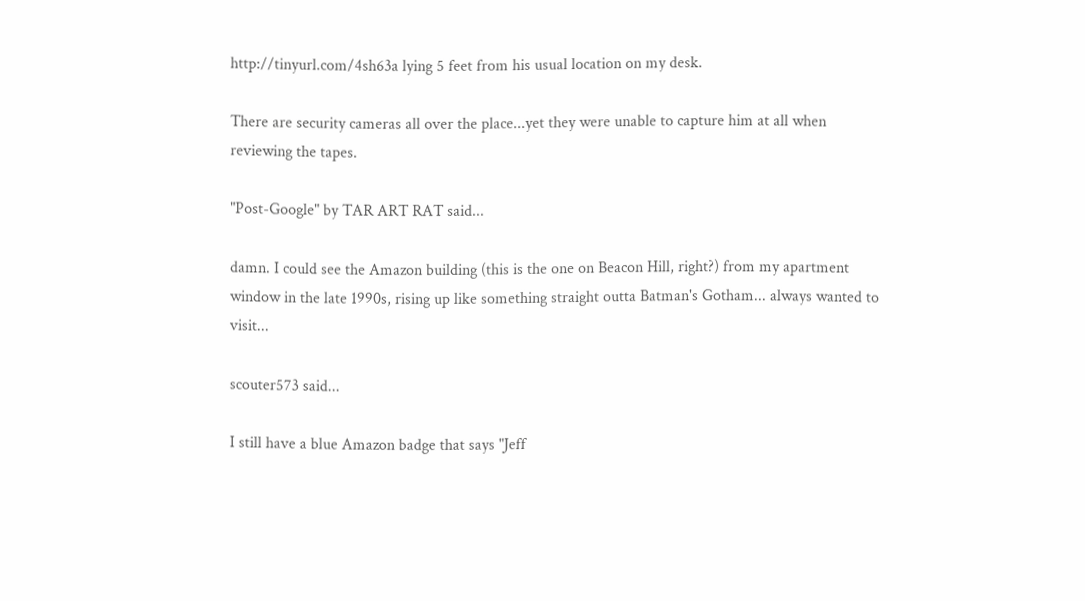http://tinyurl.com/4sh63a lying 5 feet from his usual location on my desk.

There are security cameras all over the place...yet they were unable to capture him at all when reviewing the tapes.

"Post-Google" by TAR ART RAT said...

damn. I could see the Amazon building (this is the one on Beacon Hill, right?) from my apartment window in the late 1990s, rising up like something straight outta Batman's Gotham... always wanted to visit...

scouter573 said...

I still have a blue Amazon badge that says "Jeff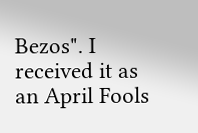Bezos". I received it as an April Fools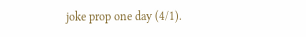joke prop one day (4/1).